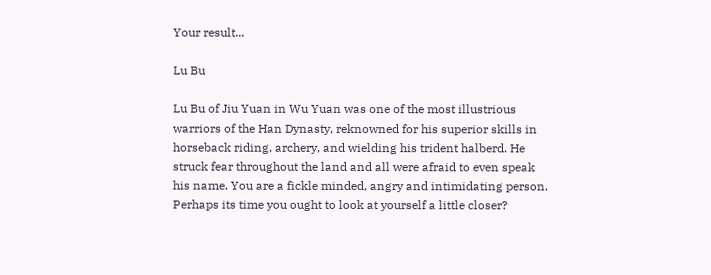Your result...

Lu Bu

Lu Bu of Jiu Yuan in Wu Yuan was one of the most illustrious warriors of the Han Dynasty, reknowned for his superior skills in horseback riding, archery, and wielding his trident halberd. He struck fear throughout the land and all were afraid to even speak his name. You are a fickle minded, angry and intimidating person. Perhaps its time you ought to look at yourself a little closer?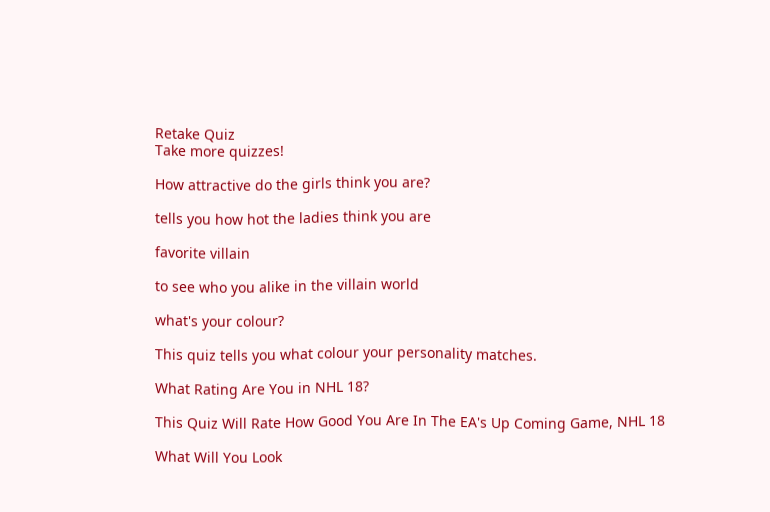Retake Quiz
Take more quizzes!

How attractive do the girls think you are?

tells you how hot the ladies think you are

favorite villain

to see who you alike in the villain world

what's your colour?

This quiz tells you what colour your personality matches.

What Rating Are You in NHL 18?

This Quiz Will Rate How Good You Are In The EA's Up Coming Game, NHL 18

What Will You Look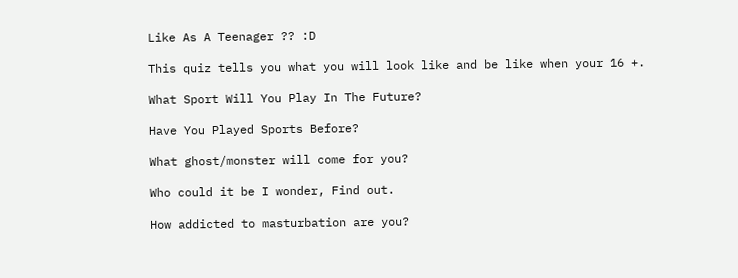Like As A Teenager ?? :D

This quiz tells you what you will look like and be like when your 16 +.

What Sport Will You Play In The Future?

Have You Played Sports Before?

What ghost/monster will come for you?

Who could it be I wonder, Find out.

How addicted to masturbation are you?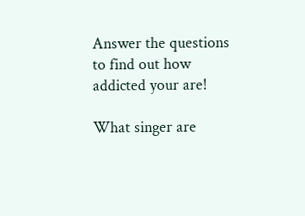Answer the questions to find out how addicted your are!

What singer are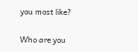you most like?

Who are you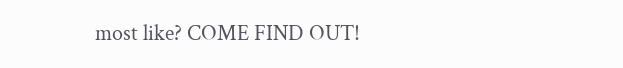most like? COME FIND OUT!